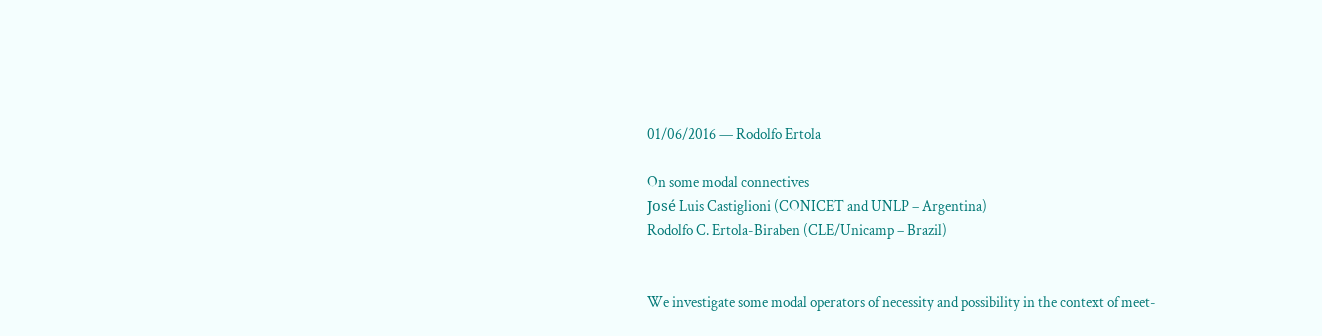01/06/2016 — Rodolfo Ertola

On some modal connectives
José Luis Castiglioni (CONICET and UNLP – Argentina)
Rodolfo C. Ertola-Biraben (CLE/Unicamp – Brazil)


We investigate some modal operators of necessity and possibility in the context of meet-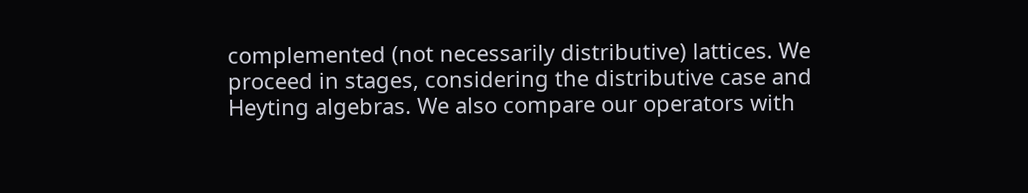complemented (not necessarily distributive) lattices. We proceed in stages, considering the distributive case and Heyting algebras. We also compare our operators with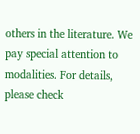others in the literature. We pay special attention to modalities. For details, please check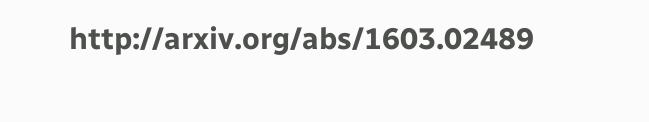http://arxiv.org/abs/1603.02489